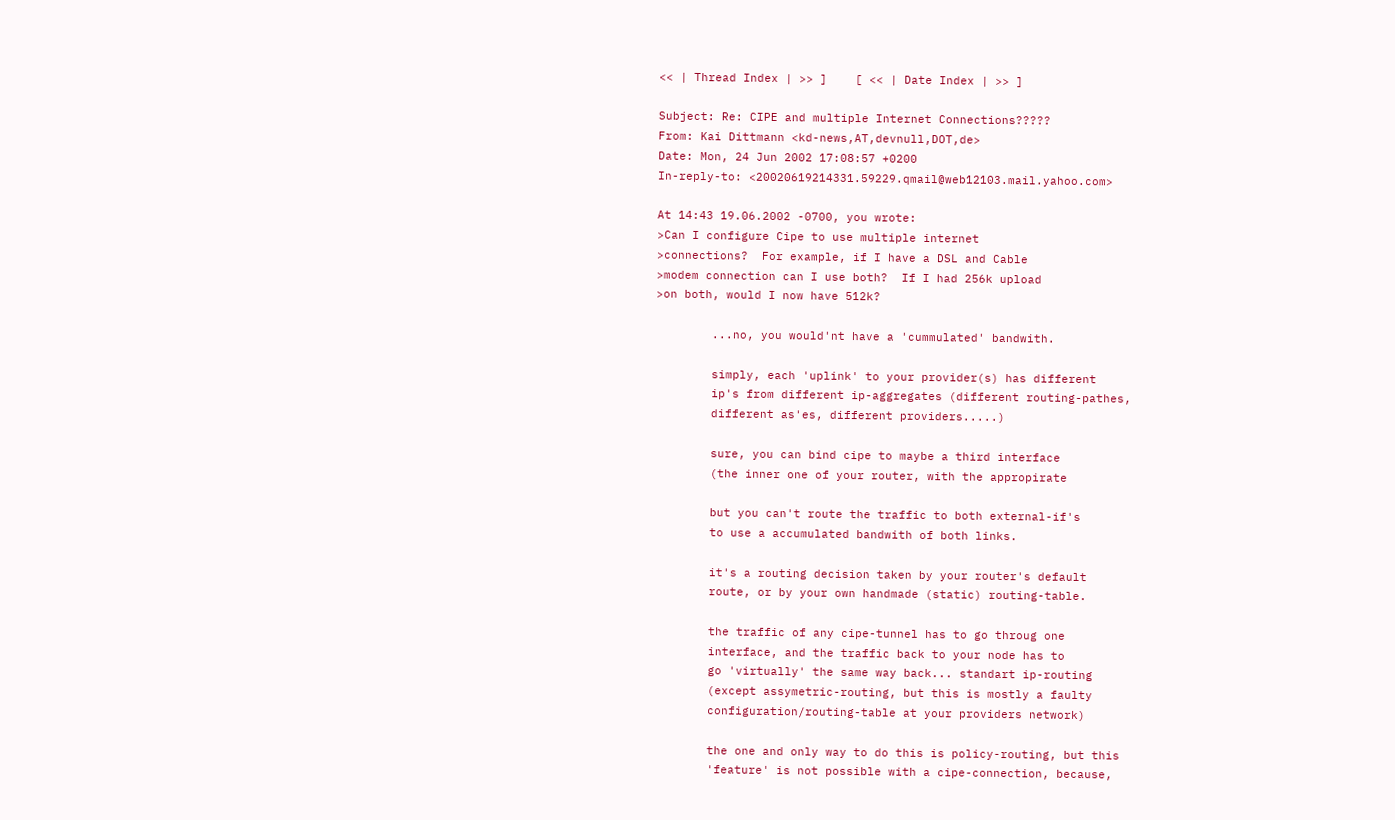<< | Thread Index | >> ]    [ << | Date Index | >> ]

Subject: Re: CIPE and multiple Internet Connections?????
From: Kai Dittmann <kd-news,AT,devnull,DOT,de>
Date: Mon, 24 Jun 2002 17:08:57 +0200
In-reply-to: <20020619214331.59229.qmail@web12103.mail.yahoo.com>

At 14:43 19.06.2002 -0700, you wrote:
>Can I configure Cipe to use multiple internet
>connections?  For example, if I have a DSL and Cable
>modem connection can I use both?  If I had 256k upload
>on both, would I now have 512k?

        ...no, you would'nt have a 'cummulated' bandwith.

        simply, each 'uplink' to your provider(s) has different
        ip's from different ip-aggregates (different routing-pathes,
        different as'es, different providers.....)

        sure, you can bind cipe to maybe a third interface
        (the inner one of your router, with the appropirate

        but you can't route the traffic to both external-if's
        to use a accumulated bandwith of both links.

        it's a routing decision taken by your router's default
        route, or by your own handmade (static) routing-table.

        the traffic of any cipe-tunnel has to go throug one
        interface, and the traffic back to your node has to
        go 'virtually' the same way back... standart ip-routing
        (except assymetric-routing, but this is mostly a faulty
        configuration/routing-table at your providers network)

        the one and only way to do this is policy-routing, but this
        'feature' is not possible with a cipe-connection, because,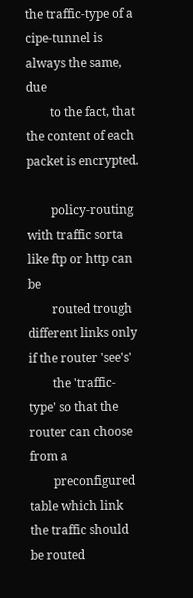the traffic-type of a cipe-tunnel is always the same, due
        to the fact, that the content of each packet is encrypted.

        policy-routing with traffic sorta like ftp or http can be
        routed trough different links only if the router 'see's'
        the 'traffic-type' so that the router can choose from a
        preconfigured table which link the traffic should be routed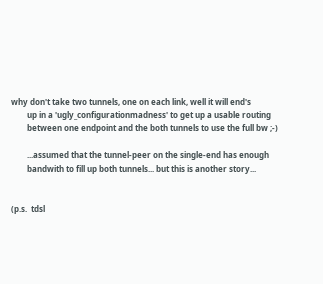why don't take two tunnels, one on each link, well it will end's
        up in a 'ugly_configurationmadness' to get up a usable routing
        between one endpoint and the both tunnels to use the full bw ;-)

        ...assumed that the tunnel-peer on the single-end has enough
        bandwith to fill up both tunnels... but this is another story...


(p.s.  tdsl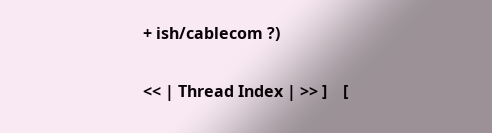+ ish/cablecom ?)

<< | Thread Index | >> ]    [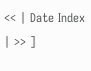<< | Date Index | >> ]